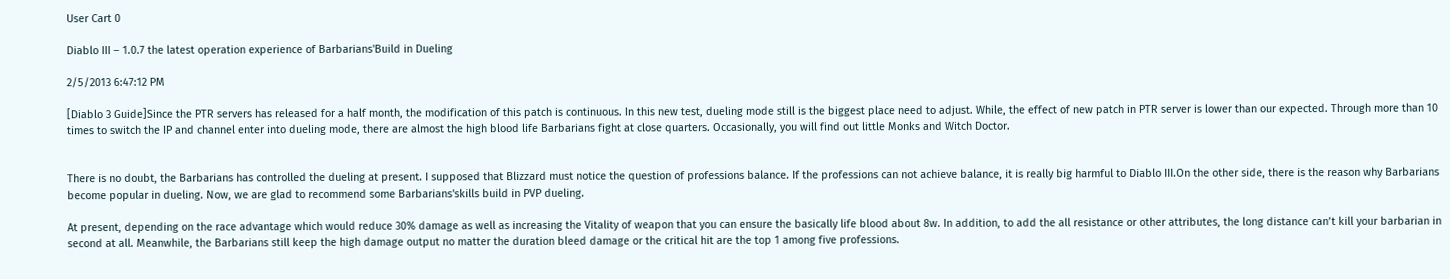User Cart 0

Diablo III – 1.0.7 the latest operation experience of Barbarians'Build in Dueling

2/5/2013 6:47:12 PM

[Diablo 3 Guide]Since the PTR servers has released for a half month, the modification of this patch is continuous. In this new test, dueling mode still is the biggest place need to adjust. While, the effect of new patch in PTR server is lower than our expected. Through more than 10 times to switch the IP and channel enter into dueling mode, there are almost the high blood life Barbarians fight at close quarters. Occasionally, you will find out little Monks and Witch Doctor.


There is no doubt, the Barbarians has controlled the dueling at present. I supposed that Blizzard must notice the question of professions balance. If the professions can not achieve balance, it is really big harmful to Diablo III.On the other side, there is the reason why Barbarians become popular in dueling. Now, we are glad to recommend some Barbarians'skills build in PVP dueling.

At present, depending on the race advantage which would reduce 30% damage as well as increasing the Vitality of weapon that you can ensure the basically life blood about 8w. In addition, to add the all resistance or other attributes, the long distance can’t kill your barbarian in second at all. Meanwhile, the Barbarians still keep the high damage output no matter the duration bleed damage or the critical hit are the top 1 among five professions.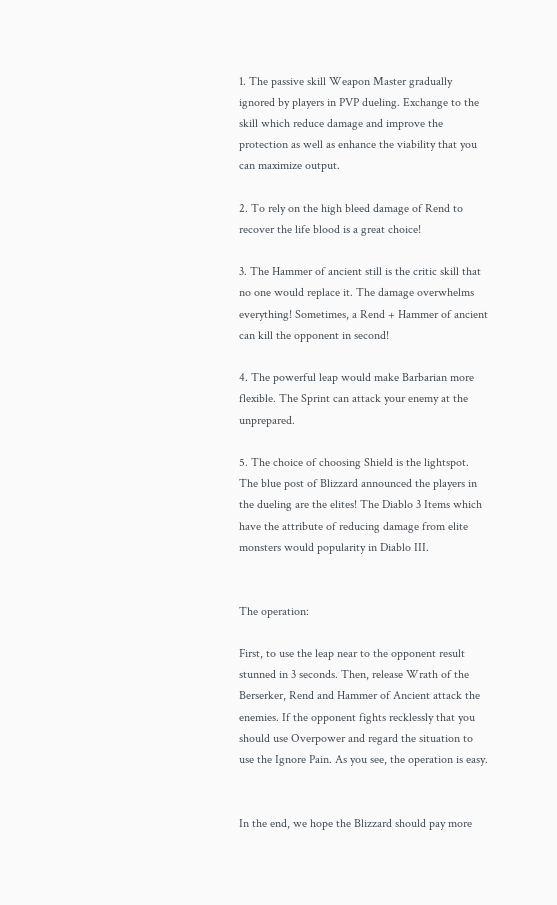1. The passive skill Weapon Master gradually ignored by players in PVP dueling. Exchange to the skill which reduce damage and improve the protection as well as enhance the viability that you can maximize output.

2. To rely on the high bleed damage of Rend to recover the life blood is a great choice!

3. The Hammer of ancient still is the critic skill that no one would replace it. The damage overwhelms everything! Sometimes, a Rend + Hammer of ancient can kill the opponent in second!

4. The powerful leap would make Barbarian more flexible. The Sprint can attack your enemy at the unprepared.

5. The choice of choosing Shield is the lightspot. The blue post of Blizzard announced the players in the dueling are the elites! The Diablo 3 Items which have the attribute of reducing damage from elite monsters would popularity in Diablo III.


The operation:

First, to use the leap near to the opponent result stunned in 3 seconds. Then, release Wrath of the Berserker, Rend and Hammer of Ancient attack the enemies. If the opponent fights recklessly that you should use Overpower and regard the situation to use the Ignore Pain. As you see, the operation is easy.


In the end, we hope the Blizzard should pay more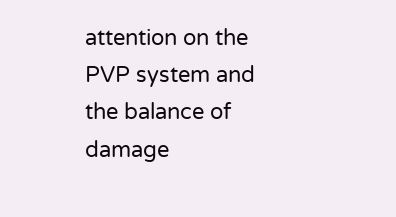attention on the PVP system and the balance of damage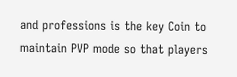and professions is the key Coin to maintain PVP mode so that players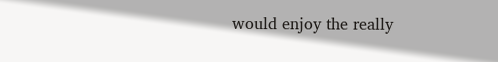would enjoy the really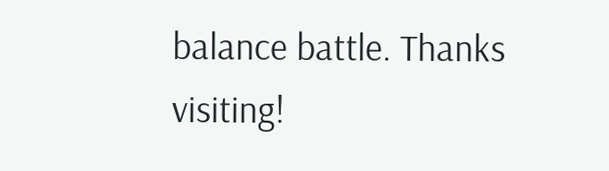balance battle. Thanks visiting!